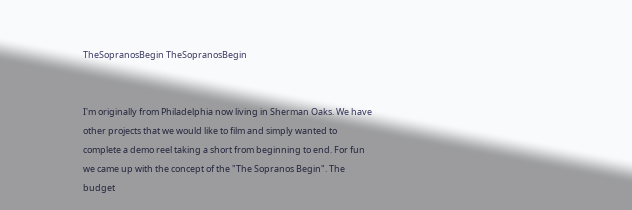TheSopranosBegin TheSopranosBegin


I'm originally from Philadelphia now living in Sherman Oaks. We have other projects that we would like to film and simply wanted to complete a demo reel taking a short from beginning to end. For fun we came up with the concept of the "The Sopranos Begin". The budget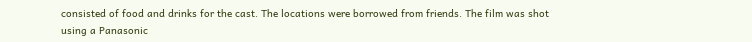consisted of food and drinks for the cast. The locations were borrowed from friends. The film was shot using a Panasonic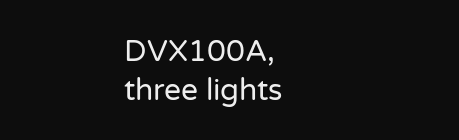DVX100A, three lights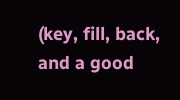(key, fill, back, and a good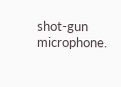shot-gun microphone.